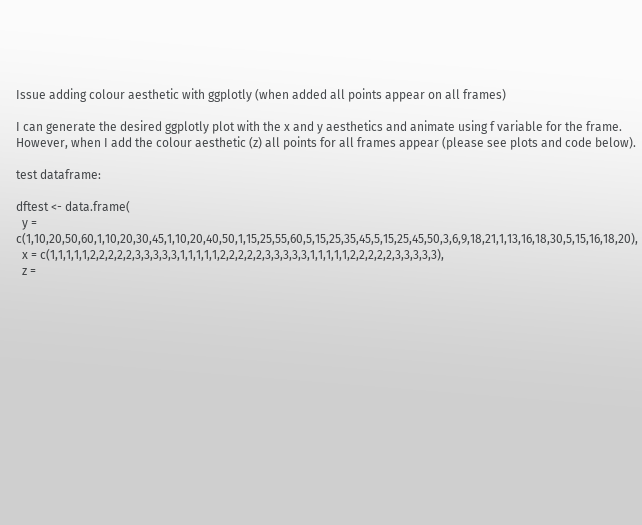Issue adding colour aesthetic with ggplotly (when added all points appear on all frames)

I can generate the desired ggplotly plot with the x and y aesthetics and animate using f variable for the frame. However, when I add the colour aesthetic (z) all points for all frames appear (please see plots and code below).

test dataframe:

dftest <- data.frame(
  y = c(1,10,20,50,60,1,10,20,30,45,1,10,20,40,50,1,15,25,55,60,5,15,25,35,45,5,15,25,45,50,3,6,9,18,21,1,13,16,18,30,5,15,16,18,20),
  x = c(1,1,1,1,1,2,2,2,2,2,3,3,3,3,3,1,1,1,1,1,2,2,2,2,2,3,3,3,3,3,1,1,1,1,1,2,2,2,2,2,3,3,3,3,3),
  z =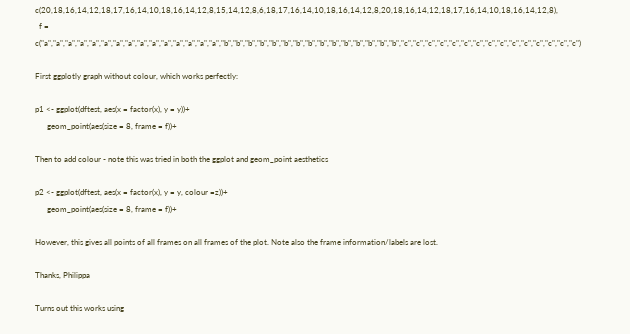c(20,18,16,14,12,18,17,16,14,10,18,16,14,12,8,15,14,12,8,6,18,17,16,14,10,18,16,14,12,8,20,18,16,14,12,18,17,16,14,10,18,16,14,12,8),
  f = c("a","a","a","a","a","a","a","a","a","a","a","a","a","a","a","b","b","b","b","b","b","b","b","b","b","b","b","b","b","b","c","c","c","c","c","c","c","c","c","c","c","c","c","c","c")

First ggplotly graph without colour, which works perfectly:

p1 <- ggplot(dftest, aes(x = factor(x), y = y))+
      geom_point(aes(size = 8, frame = f))+

Then to add colour - note this was tried in both the ggplot and geom_point aesthetics

p2 <- ggplot(dftest, aes(x = factor(x), y = y, colour =z))+
      geom_point(aes(size = 8, frame = f))+

However, this gives all points of all frames on all frames of the plot. Note also the frame information/labels are lost.

Thanks, Philippa

Turns out this works using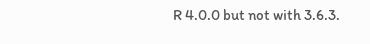R 4.0.0 but not with 3.6.3.